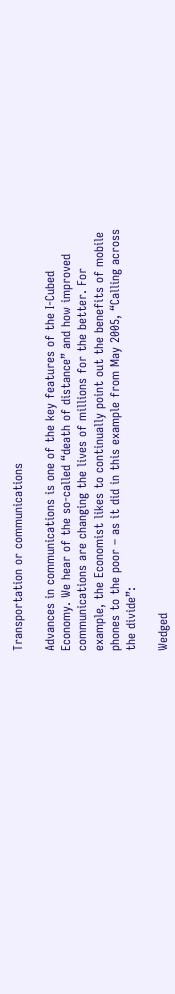Transportation or communications

Advances in communications is one of the key features of the I-Cubed Economy. We hear of the so-called “death of distance” and how improved communications are changing the lives of millions for the better. For example, the Economist likes to continually point out the benefits of mobile phones to the poor – as it did in this example from May 2005, “Calling across the divide”:

Wedged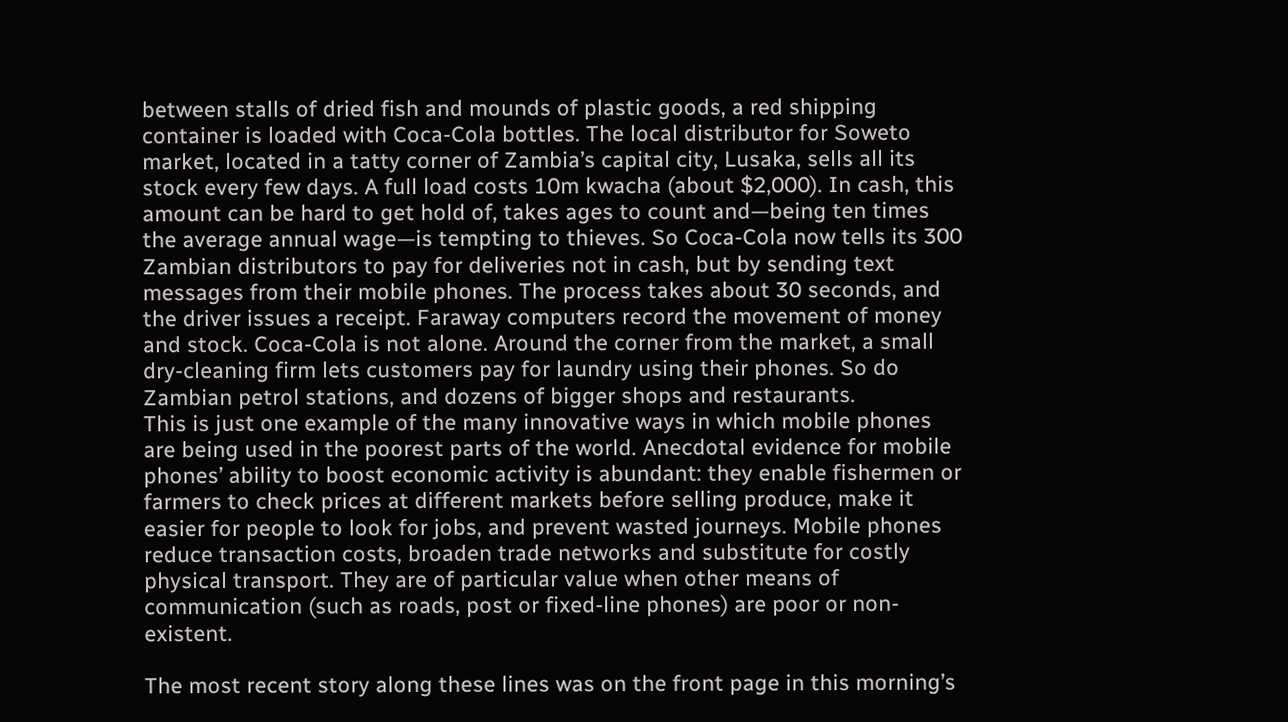between stalls of dried fish and mounds of plastic goods, a red shipping container is loaded with Coca-Cola bottles. The local distributor for Soweto market, located in a tatty corner of Zambia’s capital city, Lusaka, sells all its stock every few days. A full load costs 10m kwacha (about $2,000). In cash, this amount can be hard to get hold of, takes ages to count and—being ten times the average annual wage—is tempting to thieves. So Coca-Cola now tells its 300 Zambian distributors to pay for deliveries not in cash, but by sending text messages from their mobile phones. The process takes about 30 seconds, and the driver issues a receipt. Faraway computers record the movement of money and stock. Coca-Cola is not alone. Around the corner from the market, a small dry-cleaning firm lets customers pay for laundry using their phones. So do Zambian petrol stations, and dozens of bigger shops and restaurants.
This is just one example of the many innovative ways in which mobile phones are being used in the poorest parts of the world. Anecdotal evidence for mobile phones’ ability to boost economic activity is abundant: they enable fishermen or farmers to check prices at different markets before selling produce, make it easier for people to look for jobs, and prevent wasted journeys. Mobile phones reduce transaction costs, broaden trade networks and substitute for costly physical transport. They are of particular value when other means of communication (such as roads, post or fixed-line phones) are poor or non-existent.

The most recent story along these lines was on the front page in this morning’s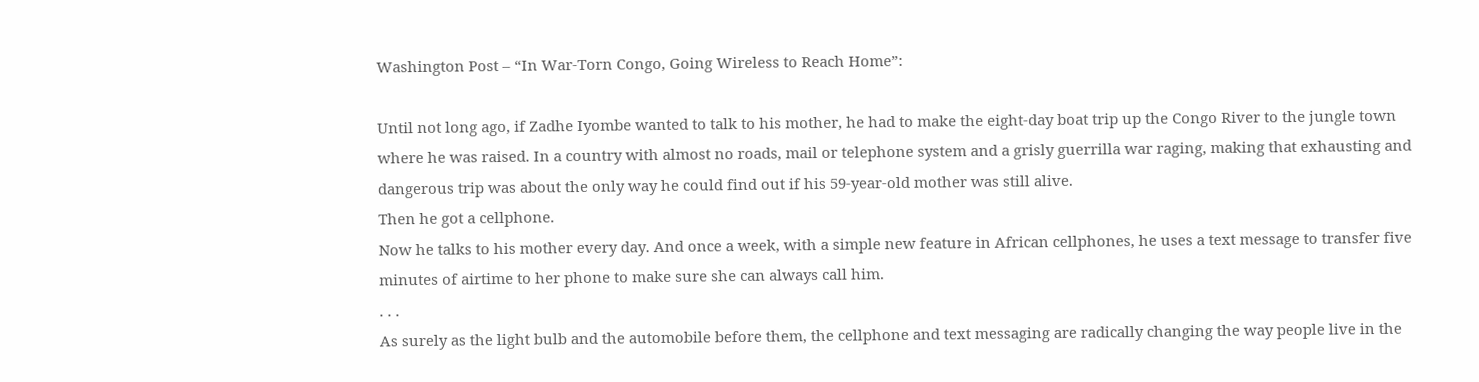Washington Post – “In War-Torn Congo, Going Wireless to Reach Home”:

Until not long ago, if Zadhe Iyombe wanted to talk to his mother, he had to make the eight-day boat trip up the Congo River to the jungle town where he was raised. In a country with almost no roads, mail or telephone system and a grisly guerrilla war raging, making that exhausting and dangerous trip was about the only way he could find out if his 59-year-old mother was still alive.
Then he got a cellphone.
Now he talks to his mother every day. And once a week, with a simple new feature in African cellphones, he uses a text message to transfer five minutes of airtime to her phone to make sure she can always call him.
. . .
As surely as the light bulb and the automobile before them, the cellphone and text messaging are radically changing the way people live in the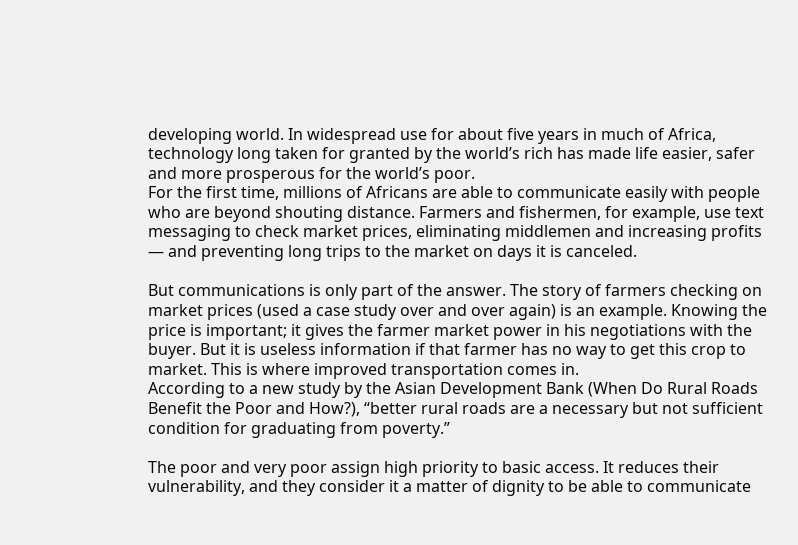developing world. In widespread use for about five years in much of Africa, technology long taken for granted by the world’s rich has made life easier, safer and more prosperous for the world’s poor.
For the first time, millions of Africans are able to communicate easily with people who are beyond shouting distance. Farmers and fishermen, for example, use text messaging to check market prices, eliminating middlemen and increasing profits — and preventing long trips to the market on days it is canceled.

But communications is only part of the answer. The story of farmers checking on market prices (used a case study over and over again) is an example. Knowing the price is important; it gives the farmer market power in his negotiations with the buyer. But it is useless information if that farmer has no way to get this crop to market. This is where improved transportation comes in.
According to a new study by the Asian Development Bank (When Do Rural Roads Benefit the Poor and How?), “better rural roads are a necessary but not sufficient condition for graduating from poverty.”

The poor and very poor assign high priority to basic access. It reduces their vulnerability, and they consider it a matter of dignity to be able to communicate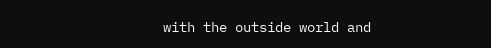with the outside world and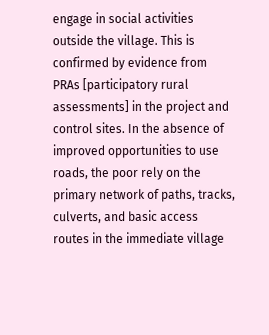engage in social activities outside the village. This is confirmed by evidence from PRAs [participatory rural assessments] in the project and control sites. In the absence of improved opportunities to use roads, the poor rely on the primary network of paths, tracks, culverts, and basic access routes in the immediate village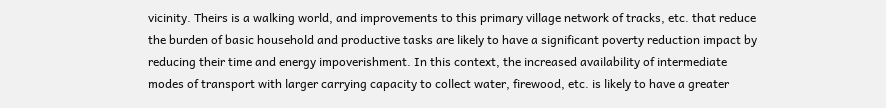vicinity. Theirs is a walking world, and improvements to this primary village network of tracks, etc. that reduce the burden of basic household and productive tasks are likely to have a significant poverty reduction impact by reducing their time and energy impoverishment. In this context, the increased availability of intermediate modes of transport with larger carrying capacity to collect water, firewood, etc. is likely to have a greater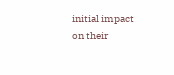initial impact on their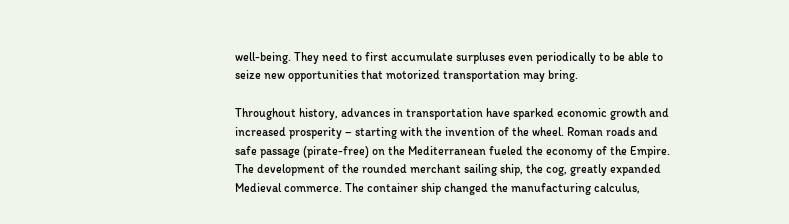well-being. They need to first accumulate surpluses even periodically to be able to seize new opportunities that motorized transportation may bring.

Throughout history, advances in transportation have sparked economic growth and increased prosperity – starting with the invention of the wheel. Roman roads and safe passage (pirate-free) on the Mediterranean fueled the economy of the Empire. The development of the rounded merchant sailing ship, the cog, greatly expanded Medieval commerce. The container ship changed the manufacturing calculus,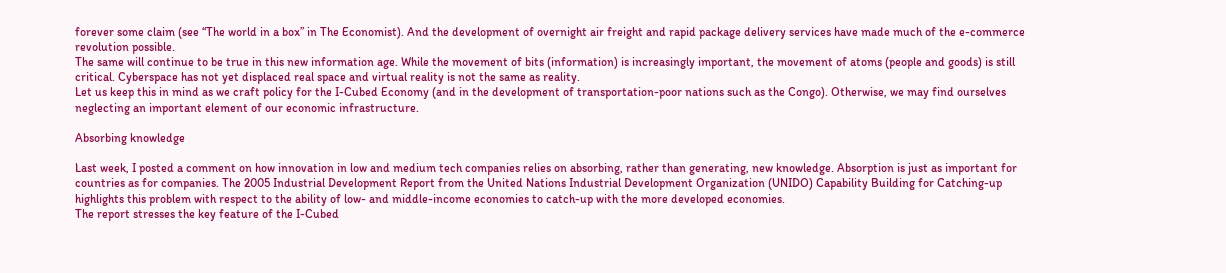forever some claim (see “The world in a box” in The Economist). And the development of overnight air freight and rapid package delivery services have made much of the e-commerce revolution possible.
The same will continue to be true in this new information age. While the movement of bits (information) is increasingly important, the movement of atoms (people and goods) is still critical. Cyberspace has not yet displaced real space and virtual reality is not the same as reality.
Let us keep this in mind as we craft policy for the I-Cubed Economy (and in the development of transportation-poor nations such as the Congo). Otherwise, we may find ourselves neglecting an important element of our economic infrastructure.

Absorbing knowledge

Last week, I posted a comment on how innovation in low and medium tech companies relies on absorbing, rather than generating, new knowledge. Absorption is just as important for countries as for companies. The 2005 Industrial Development Report from the United Nations Industrial Development Organization (UNIDO) Capability Building for Catching-up highlights this problem with respect to the ability of low- and middle-income economies to catch-up with the more developed economies.
The report stresses the key feature of the I-Cubed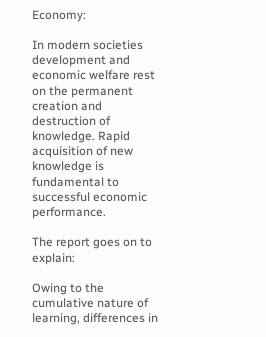Economy:

In modern societies development and economic welfare rest on the permanent creation and destruction of knowledge. Rapid acquisition of new knowledge is fundamental to successful economic performance.

The report goes on to explain:

Owing to the cumulative nature of learning, differences in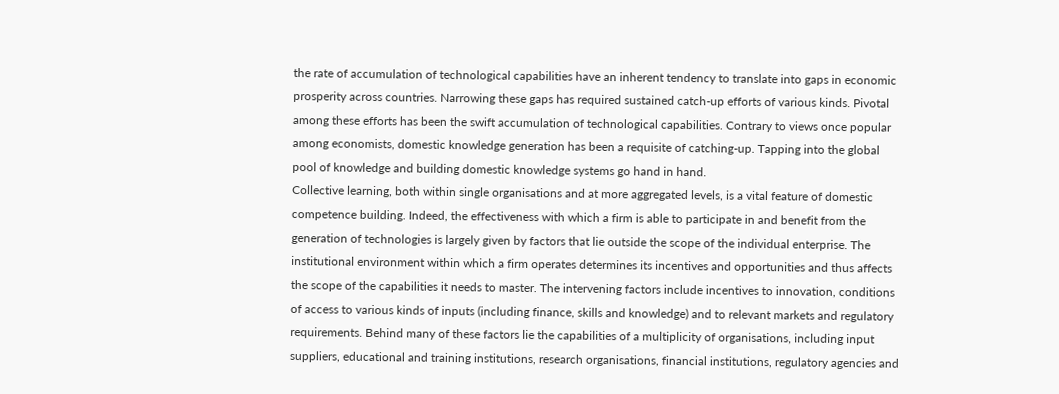the rate of accumulation of technological capabilities have an inherent tendency to translate into gaps in economic prosperity across countries. Narrowing these gaps has required sustained catch-up efforts of various kinds. Pivotal among these efforts has been the swift accumulation of technological capabilities. Contrary to views once popular among economists, domestic knowledge generation has been a requisite of catching-up. Tapping into the global pool of knowledge and building domestic knowledge systems go hand in hand.
Collective learning, both within single organisations and at more aggregated levels, is a vital feature of domestic competence building. Indeed, the effectiveness with which a firm is able to participate in and benefit from the generation of technologies is largely given by factors that lie outside the scope of the individual enterprise. The institutional environment within which a firm operates determines its incentives and opportunities and thus affects the scope of the capabilities it needs to master. The intervening factors include incentives to innovation, conditions of access to various kinds of inputs (including finance, skills and knowledge) and to relevant markets and regulatory requirements. Behind many of these factors lie the capabilities of a multiplicity of organisations, including input suppliers, educational and training institutions, research organisations, financial institutions, regulatory agencies and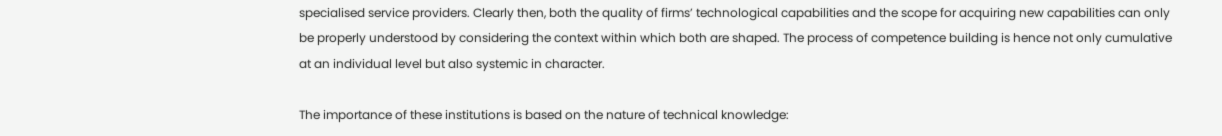specialised service providers. Clearly then, both the quality of firms’ technological capabilities and the scope for acquiring new capabilities can only be properly understood by considering the context within which both are shaped. The process of competence building is hence not only cumulative at an individual level but also systemic in character.

The importance of these institutions is based on the nature of technical knowledge: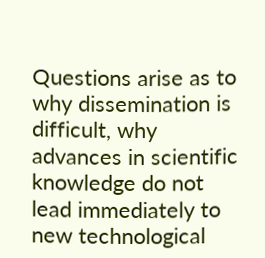Questions arise as to why dissemination is difficult, why advances in scientific knowledge do not lead immediately to new technological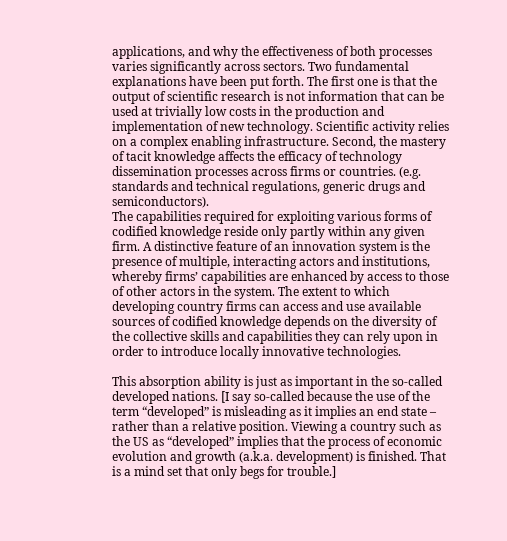applications, and why the effectiveness of both processes varies significantly across sectors. Two fundamental explanations have been put forth. The first one is that the output of scientific research is not information that can be used at trivially low costs in the production and implementation of new technology. Scientific activity relies on a complex enabling infrastructure. Second, the mastery of tacit knowledge affects the efficacy of technology dissemination processes across firms or countries. (e.g. standards and technical regulations, generic drugs and semiconductors).
The capabilities required for exploiting various forms of codified knowledge reside only partly within any given firm. A distinctive feature of an innovation system is the presence of multiple, interacting actors and institutions, whereby firms’ capabilities are enhanced by access to those of other actors in the system. The extent to which developing country firms can access and use available sources of codified knowledge depends on the diversity of the collective skills and capabilities they can rely upon in order to introduce locally innovative technologies.

This absorption ability is just as important in the so-called developed nations. [I say so-called because the use of the term “developed” is misleading as it implies an end state – rather than a relative position. Viewing a country such as the US as “developed” implies that the process of economic evolution and growth (a.k.a. development) is finished. That is a mind set that only begs for trouble.]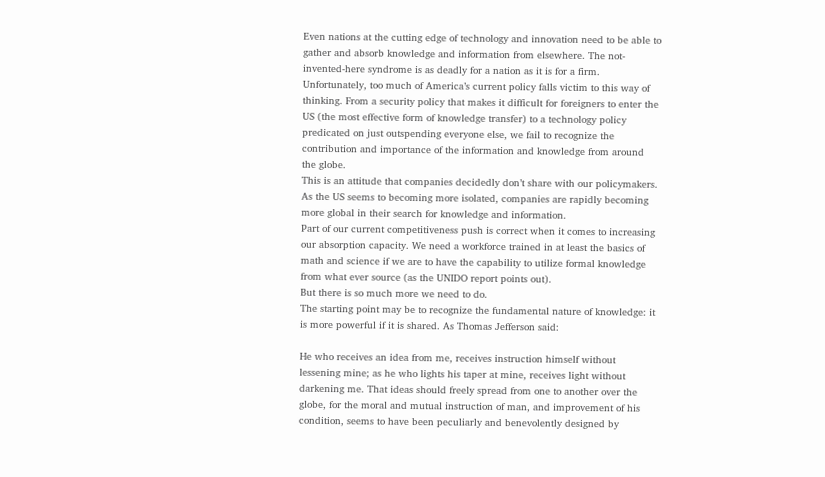Even nations at the cutting edge of technology and innovation need to be able to gather and absorb knowledge and information from elsewhere. The not-invented-here syndrome is as deadly for a nation as it is for a firm.
Unfortunately, too much of America’s current policy falls victim to this way of thinking. From a security policy that makes it difficult for foreigners to enter the US (the most effective form of knowledge transfer) to a technology policy predicated on just outspending everyone else, we fail to recognize the contribution and importance of the information and knowledge from around the globe.
This is an attitude that companies decidedly don’t share with our policymakers. As the US seems to becoming more isolated, companies are rapidly becoming more global in their search for knowledge and information.
Part of our current competitiveness push is correct when it comes to increasing our absorption capacity. We need a workforce trained in at least the basics of math and science if we are to have the capability to utilize formal knowledge from what ever source (as the UNIDO report points out).
But there is so much more we need to do.
The starting point may be to recognize the fundamental nature of knowledge: it is more powerful if it is shared. As Thomas Jefferson said:

He who receives an idea from me, receives instruction himself without lessening mine; as he who lights his taper at mine, receives light without darkening me. That ideas should freely spread from one to another over the globe, for the moral and mutual instruction of man, and improvement of his condition, seems to have been peculiarly and benevolently designed by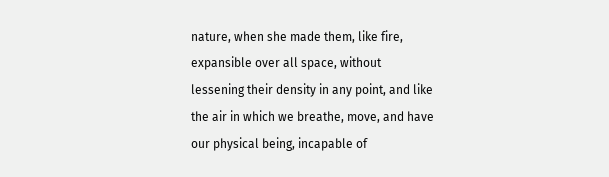nature, when she made them, like fire, expansible over all space, without lessening their density in any point, and like the air in which we breathe, move, and have our physical being, incapable of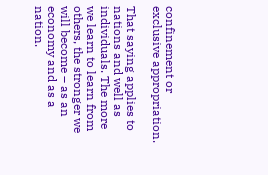confinement or exclusive appropriation.

That saying applies to nations and well as individuals. The more we learn to learn from others, the stronger we will become – as an economy and as a nation.